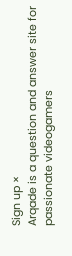Sign up ×
Arqade is a question and answer site for passionate videogamers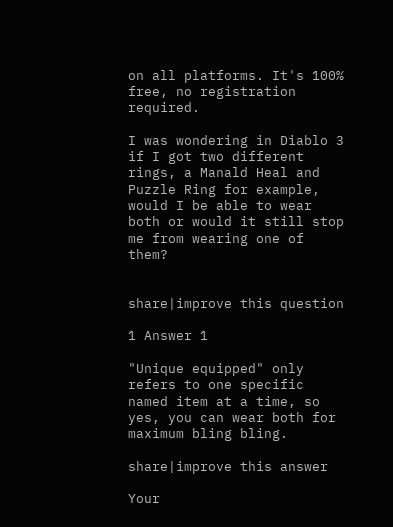on all platforms. It's 100% free, no registration required.

I was wondering in Diablo 3 if I got two different rings, a Manald Heal and Puzzle Ring for example, would I be able to wear both or would it still stop me from wearing one of them?


share|improve this question

1 Answer 1

"Unique equipped" only refers to one specific named item at a time, so yes, you can wear both for maximum bling bling.

share|improve this answer

Your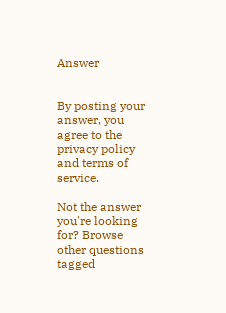Answer


By posting your answer, you agree to the privacy policy and terms of service.

Not the answer you're looking for? Browse other questions tagged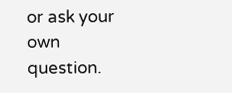or ask your own question.